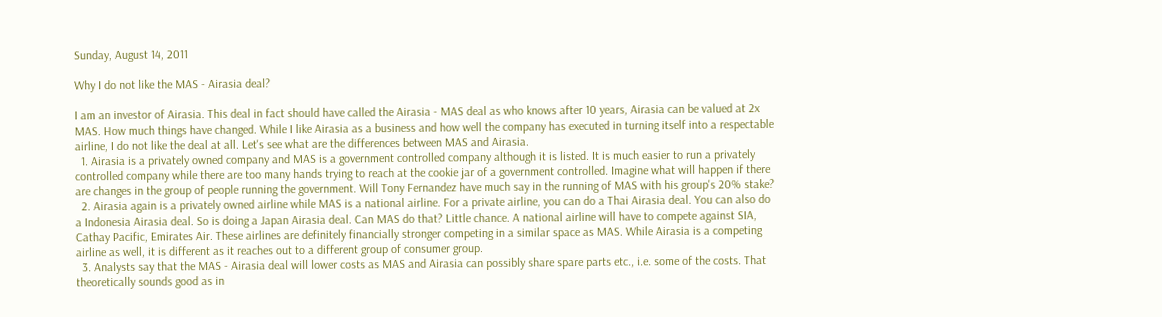Sunday, August 14, 2011

Why I do not like the MAS - Airasia deal?

I am an investor of Airasia. This deal in fact should have called the Airasia - MAS deal as who knows after 10 years, Airasia can be valued at 2x MAS. How much things have changed. While I like Airasia as a business and how well the company has executed in turning itself into a respectable airline, I do not like the deal at all. Let's see what are the differences between MAS and Airasia.
  1. Airasia is a privately owned company and MAS is a government controlled company although it is listed. It is much easier to run a privately controlled company while there are too many hands trying to reach at the cookie jar of a government controlled. Imagine what will happen if there are changes in the group of people running the government. Will Tony Fernandez have much say in the running of MAS with his group's 20% stake?
  2. Airasia again is a privately owned airline while MAS is a national airline. For a private airline, you can do a Thai Airasia deal. You can also do a Indonesia Airasia deal. So is doing a Japan Airasia deal. Can MAS do that? Little chance. A national airline will have to compete against SIA, Cathay Pacific, Emirates Air. These airlines are definitely financially stronger competing in a similar space as MAS. While Airasia is a competing airline as well, it is different as it reaches out to a different group of consumer group.
  3. Analysts say that the MAS - Airasia deal will lower costs as MAS and Airasia can possibly share spare parts etc., i.e. some of the costs. That theoretically sounds good as in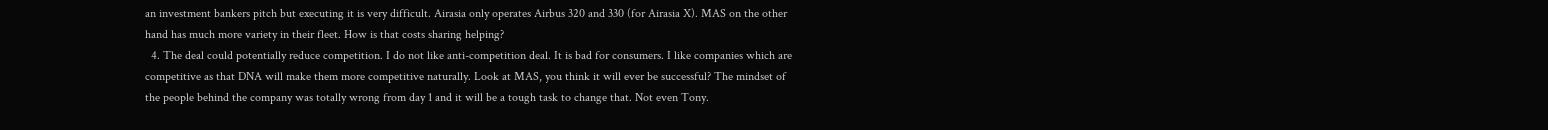an investment bankers pitch but executing it is very difficult. Airasia only operates Airbus 320 and 330 (for Airasia X). MAS on the other hand has much more variety in their fleet. How is that costs sharing helping?
  4. The deal could potentially reduce competition. I do not like anti-competition deal. It is bad for consumers. I like companies which are competitive as that DNA will make them more competitive naturally. Look at MAS, you think it will ever be successful? The mindset of the people behind the company was totally wrong from day 1 and it will be a tough task to change that. Not even Tony.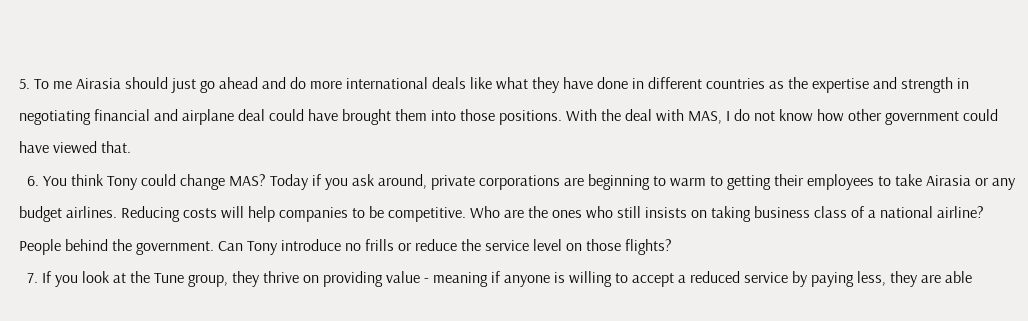5. To me Airasia should just go ahead and do more international deals like what they have done in different countries as the expertise and strength in negotiating financial and airplane deal could have brought them into those positions. With the deal with MAS, I do not know how other government could have viewed that.
  6. You think Tony could change MAS? Today if you ask around, private corporations are beginning to warm to getting their employees to take Airasia or any budget airlines. Reducing costs will help companies to be competitive. Who are the ones who still insists on taking business class of a national airline? People behind the government. Can Tony introduce no frills or reduce the service level on those flights?
  7. If you look at the Tune group, they thrive on providing value - meaning if anyone is willing to accept a reduced service by paying less, they are able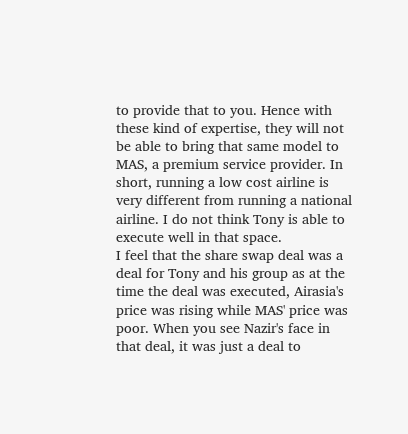to provide that to you. Hence with these kind of expertise, they will not be able to bring that same model to MAS, a premium service provider. In short, running a low cost airline is very different from running a national airline. I do not think Tony is able to execute well in that space.
I feel that the share swap deal was a deal for Tony and his group as at the time the deal was executed, Airasia's price was rising while MAS' price was poor. When you see Nazir's face in that deal, it was just a deal to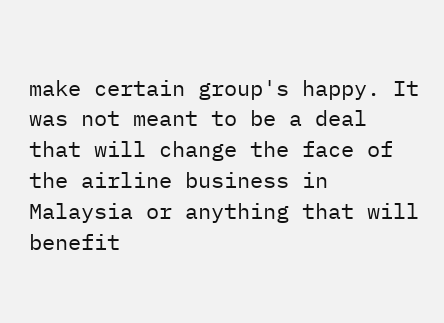make certain group's happy. It was not meant to be a deal that will change the face of the airline business in Malaysia or anything that will benefit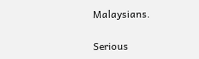Malaysians.

Serious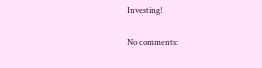Investing!

No comments: